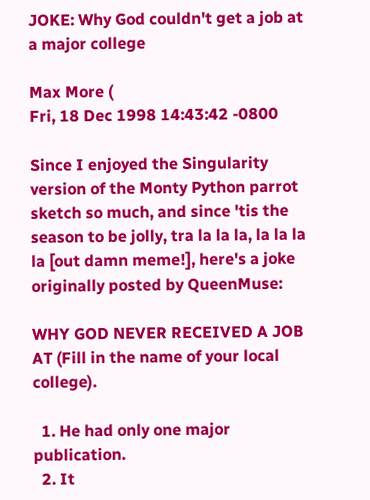JOKE: Why God couldn't get a job at a major college

Max More (
Fri, 18 Dec 1998 14:43:42 -0800

Since I enjoyed the Singularity version of the Monty Python parrot sketch so much, and since 'tis the season to be jolly, tra la la la, la la la la [out damn meme!], here's a joke originally posted by QueenMuse:

WHY GOD NEVER RECEIVED A JOB AT (Fill in the name of your local college).

  1. He had only one major publication.
  2. It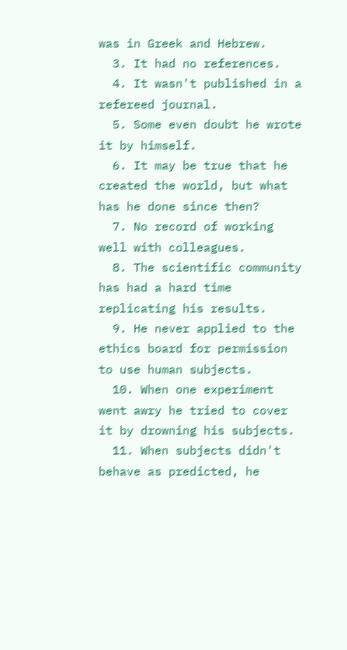was in Greek and Hebrew.
  3. It had no references.
  4. It wasn't published in a refereed journal.
  5. Some even doubt he wrote it by himself.
  6. It may be true that he created the world, but what has he done since then?
  7. No record of working well with colleagues.
  8. The scientific community has had a hard time replicating his results.
  9. He never applied to the ethics board for permission to use human subjects.
  10. When one experiment went awry he tried to cover it by drowning his subjects.
  11. When subjects didn't behave as predicted, he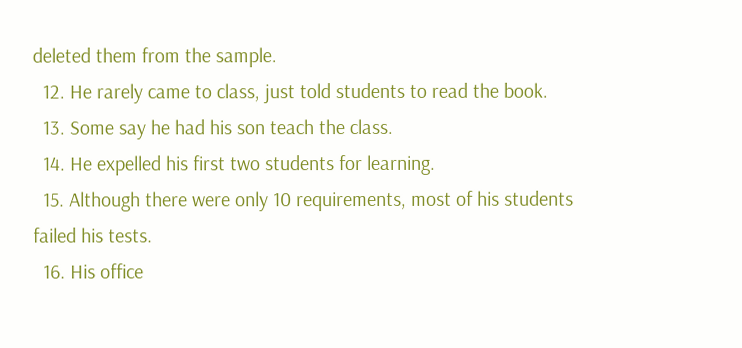deleted them from the sample.
  12. He rarely came to class, just told students to read the book.
  13. Some say he had his son teach the class.
  14. He expelled his first two students for learning.
  15. Although there were only 10 requirements, most of his students failed his tests.
  16. His office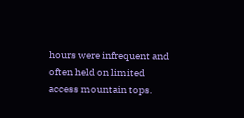hours were infrequent and often held on limited access mountain tops.